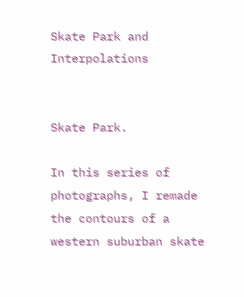Skate Park and Interpolations


Skate Park.

In this series of photographs, I remade the contours of a western suburban skate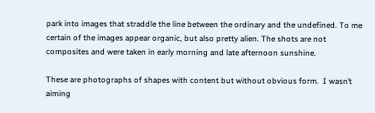park into images that straddle the line between the ordinary and the undefined. To me certain of the images appear organic, but also pretty alien. The shots are not composites and were taken in early morning and late afternoon sunshine.

These are photographs of shapes with content but without obvious form.  I wasn’t aiming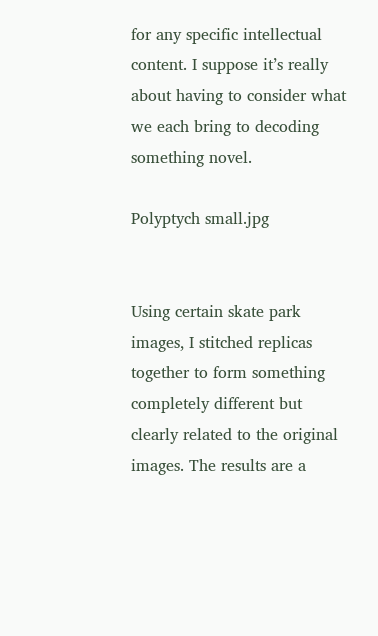for any specific intellectual content. I suppose it’s really about having to consider what we each bring to decoding something novel.

Polyptych small.jpg


Using certain skate park images, I stitched replicas together to form something completely different but clearly related to the original images. The results are a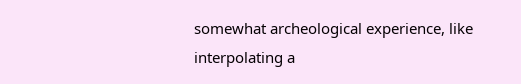somewhat archeological experience, like interpolating a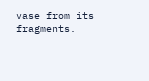vase from its fragments.